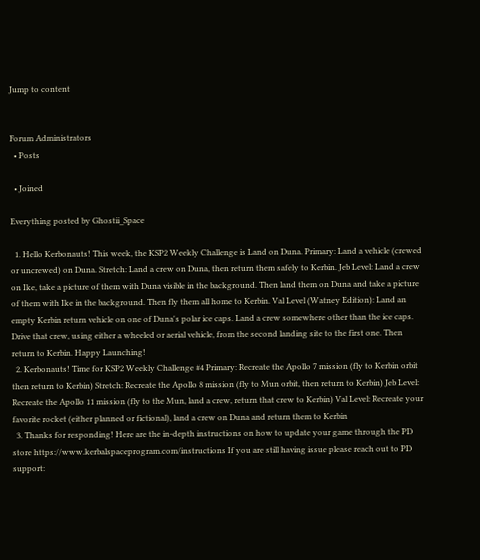Jump to content


Forum Administrators
  • Posts

  • Joined

Everything posted by Ghostii_Space

  1. Hello Kerbonauts! This week, the KSP2 Weekly Challenge is Land on Duna. Primary: Land a vehicle (crewed or uncrewed) on Duna. Stretch: Land a crew on Duna, then return them safely to Kerbin. Jeb Level: Land a crew on Ike, take a picture of them with Duna visible in the background. Then land them on Duna and take a picture of them with Ike in the background. Then fly them all home to Kerbin. Val Level (Watney Edition): Land an empty Kerbin return vehicle on one of Duna's polar ice caps. Land a crew somewhere other than the ice caps. Drive that crew, using either a wheeled or aerial vehicle, from the second landing site to the first one. Then return to Kerbin. Happy Launching!
  2. Kerbonauts! Time for KSP2 Weekly Challenge #4 Primary: Recreate the Apollo 7 mission (fly to Kerbin orbit then return to Kerbin) Stretch: Recreate the Apollo 8 mission (fly to Mun orbit, then return to Kerbin) Jeb Level: Recreate the Apollo 11 mission (fly to the Mun, land a crew, return that crew to Kerbin) Val Level: Recreate your favorite rocket (either planned or fictional), land a crew on Duna and return them to Kerbin
  3. Thanks for responding! Here are the in-depth instructions on how to update your game through the PD store https://www.kerbalspaceprogram.com/instructions If you are still having issue please reach out to PD support: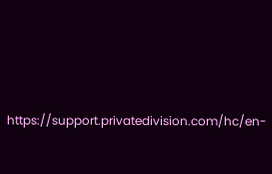https://support.privatedivision.com/hc/en-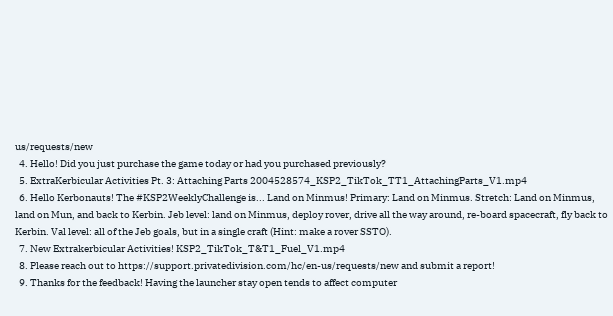us/requests/new
  4. Hello! Did you just purchase the game today or had you purchased previously?
  5. ExtraKerbicular Activities Pt. 3: Attaching Parts 2004528574_KSP2_TikTok_TT1_AttachingParts_V1.mp4
  6. Hello Kerbonauts! The #KSP2WeeklyChallenge is... Land on Minmus! Primary: Land on Minmus. Stretch: Land on Minmus, land on Mun, and back to Kerbin. Jeb level: land on Minmus, deploy rover, drive all the way around, re-board spacecraft, fly back to Kerbin. Val level: all of the Jeb goals, but in a single craft (Hint: make a rover SSTO).
  7. New Extrakerbicular Activities! KSP2_TikTok_T&T1_Fuel_V1.mp4
  8. Please reach out to https://support.privatedivision.com/hc/en-us/requests/new and submit a report!
  9. Thanks for the feedback! Having the launcher stay open tends to affect computer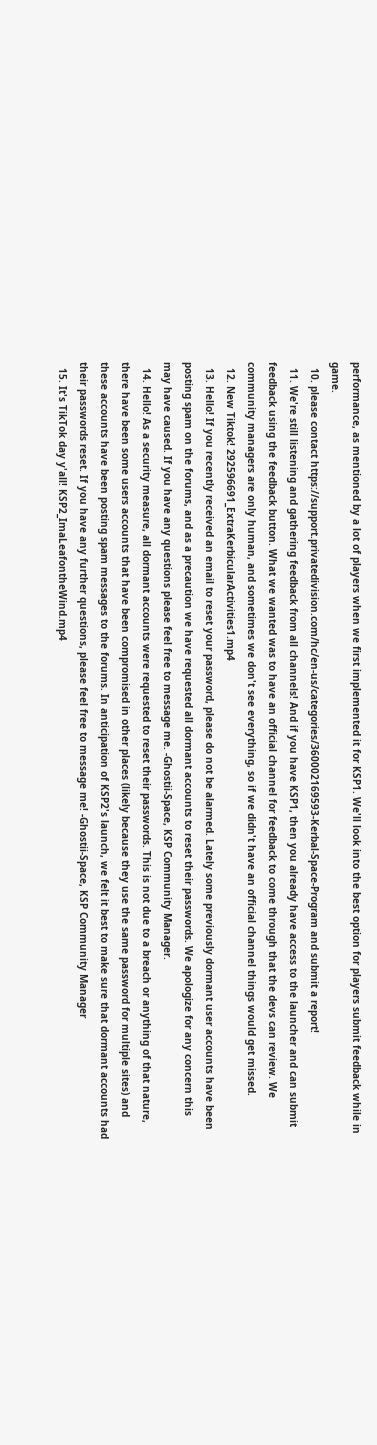performance, as mentioned by a lot of players when we first implemented it for KSP1. We'll look into the best option for players submit feedback while in game.
  10. please contact https://support.privatedivision.com/hc/en-us/categories/360002169593-Kerbal-Space-Program and submit a report!
  11. We're still listening and gathering feedback from all channels! And if you have KSP1, then you already have access to the launcher and can submit feedback using the feedback button. What we wanted was to have an official channel for feedback to come through that the devs can review. We community managers are only human, and sometimes we don't see everything, so if we didn't have an official channel things would get missed.
  12. New Tiktok! 292596691_ExtraKerbicularActivities1.mp4
  13. Hello! If you recently received an email to reset your password, please do not be alarmed. Lately some previously dormant user accounts have been posting spam on the forums, and as a precaution we have requested all dormant accounts to reset their passwords. We apologize for any concern this may have caused. If you have any questions please feel free to message me. -Ghostii-Space, KSP Community Manager.
  14. Hello! As a security measure, all dormant accounts were requested to reset their passwords. This is not due to a breach or anything of that nature, there have been some users accounts that have been compromised in other places (likely because they use the same password for multiple sites) and these accounts have been posting spam messages to the forums. In anticipation of KSP2's launch, we felt it best to make sure that dormant accounts had their passwords reset. If you have any further questions, please feel free to message me! -Ghostii-Space, KSP Community Manager
  15. It's TikTok day y'all! KSP2_ImaLeafontheWind.mp4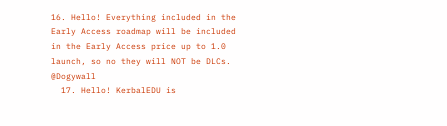16. Hello! Everything included in the Early Access roadmap will be included in the Early Access price up to 1.0 launch, so no they will NOT be DLCs. @Dogywall
  17. Hello! KerbalEDU is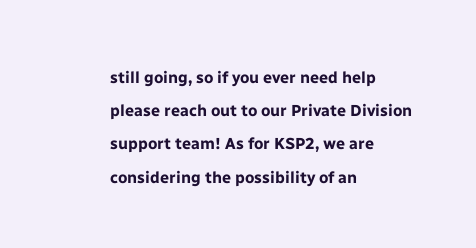still going, so if you ever need help please reach out to our Private Division support team! As for KSP2, we are considering the possibility of an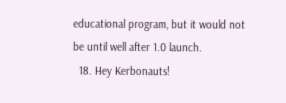educational program, but it would not be until well after 1.0 launch.
  18. Hey Kerbonauts!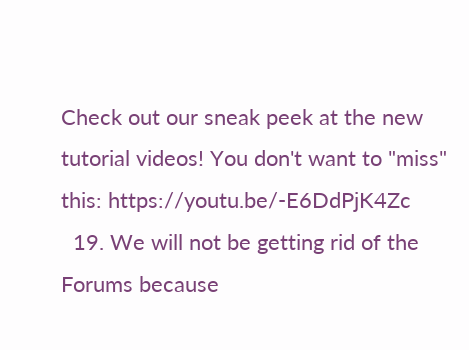Check out our sneak peek at the new tutorial videos! You don't want to "miss" this: https://youtu.be/-E6DdPjK4Zc
  19. We will not be getting rid of the Forums because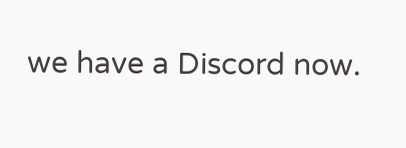we have a Discord now.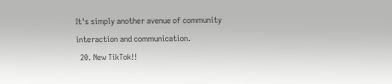It's simply another avenue of community interaction and communication.
  20. New TikTok!!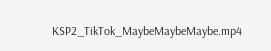KSP2_TikTok_MaybeMaybeMaybe.mp4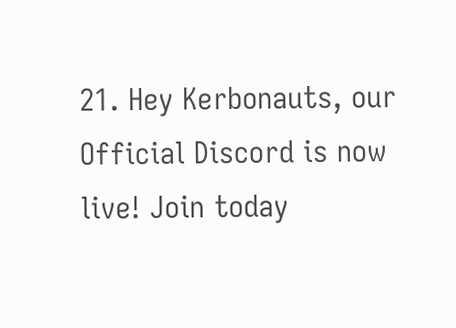21. Hey Kerbonauts, our Official Discord is now live! Join today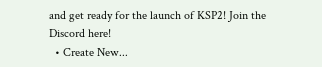and get ready for the launch of KSP2! Join the Discord here!
  • Create New...